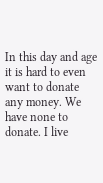In this day and age it is hard to even want to donate any money. We have none to donate. I live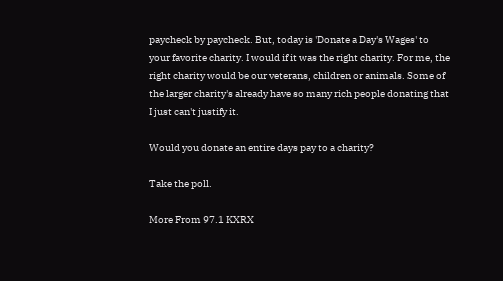paycheck by paycheck. But, today is 'Donate a Day's Wages' to your favorite charity. I would if it was the right charity. For me, the right charity would be our veterans, children or animals. Some of the larger charity's already have so many rich people donating that I just can't justify it.

Would you donate an entire days pay to a charity?

Take the poll.

More From 97.1 KXRX